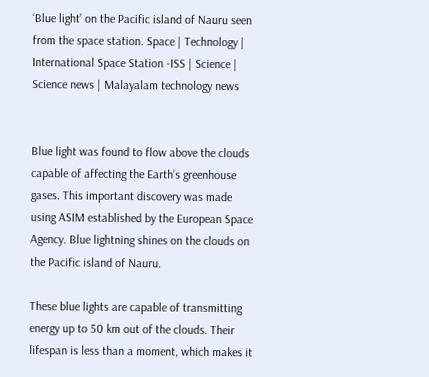‘Blue light’ on the Pacific island of Nauru seen from the space station. Space | Technology | International Space Station -ISS | Science | Science news | Malayalam technology news


Blue light was found to flow above the clouds capable of affecting the Earth’s greenhouse gases. This important discovery was made using ASIM established by the European Space Agency. Blue lightning shines on the clouds on the Pacific island of Nauru.

These blue lights are capable of transmitting energy up to 50 km out of the clouds. Their lifespan is less than a moment, which makes it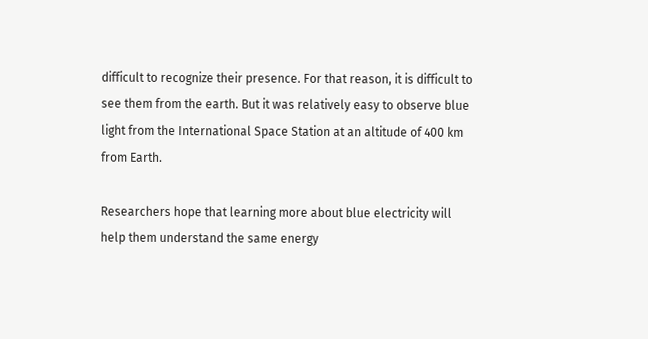difficult to recognize their presence. For that reason, it is difficult to see them from the earth. But it was relatively easy to observe blue light from the International Space Station at an altitude of 400 km from Earth.

Researchers hope that learning more about blue electricity will help them understand the same energy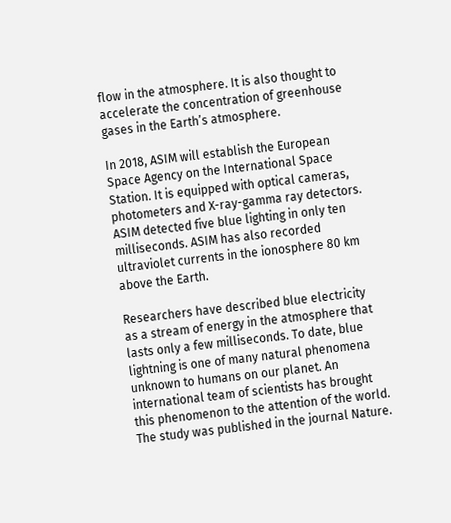flow in the atmosphere. It is also thought to accelerate the concentration of greenhouse gases in the Earth’s atmosphere.

In 2018, ASIM will establish the European Space Agency on the International Space Station. It is equipped with optical cameras, photometers and X-ray-gamma ray detectors. ASIM detected five blue lighting in only ten milliseconds. ASIM has also recorded ultraviolet currents in the ionosphere 80 km above the Earth.

Researchers have described blue electricity as a stream of energy in the atmosphere that lasts only a few milliseconds. To date, blue lightning is one of many natural phenomena unknown to humans on our planet. An international team of scientists has brought this phenomenon to the attention of the world. The study was published in the journal Nature.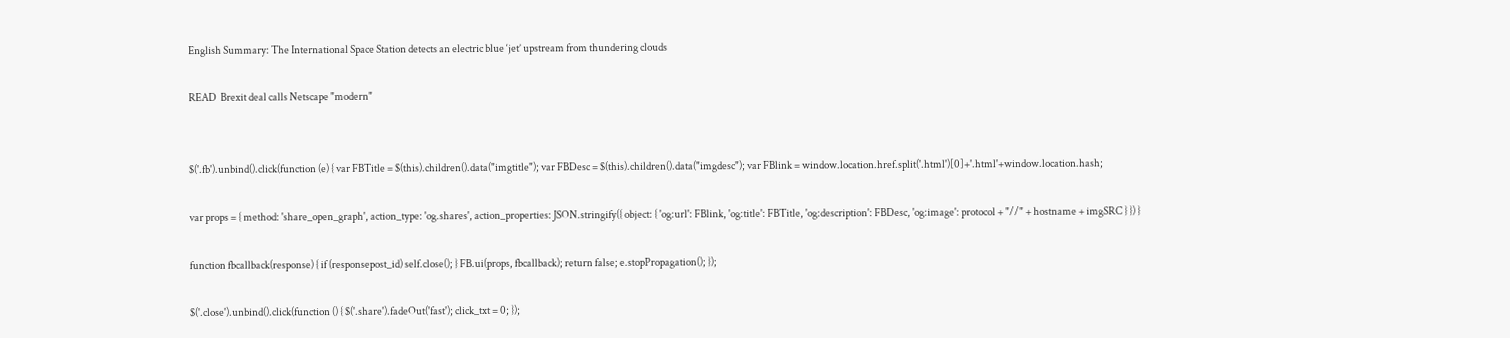English Summary: The International Space Station detects an electric blue ‘jet’ upstream from thundering clouds

READ  Brexit deal calls Netscape "modern"


$('.fb').unbind().click(function (e) { var FBTitle = $(this).children().data("imgtitle"); var FBDesc = $(this).children().data("imgdesc"); var FBlink = window.location.href.split('.html')[0]+'.html'+window.location.hash;

var props = { method: 'share_open_graph', action_type: 'og.shares', action_properties: JSON.stringify({ object: { 'og:url': FBlink, 'og:title': FBTitle, 'og:description': FBDesc, 'og:image': protocol + "//" + hostname + imgSRC } }) }

function fbcallback(response) { if (responsepost_id) self.close(); } FB.ui(props, fbcallback); return false; e.stopPropagation(); });

$('.close').unbind().click(function () { $('.share').fadeOut('fast'); click_txt = 0; });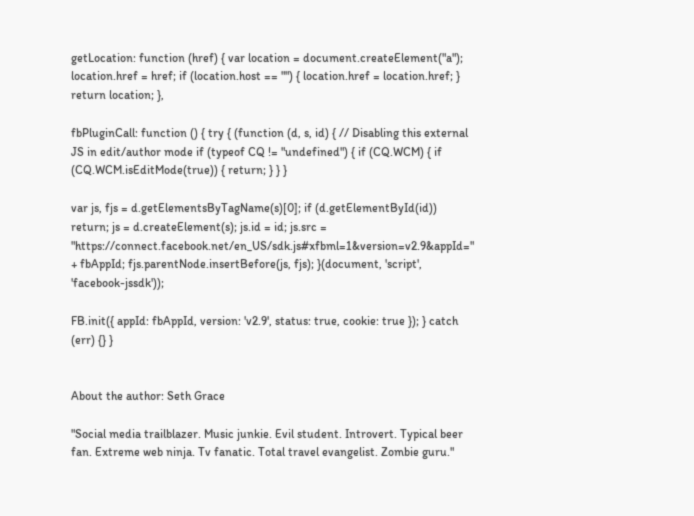getLocation: function (href) { var location = document.createElement("a"); location.href = href; if (location.host == "") { location.href = location.href; } return location; },

fbPluginCall: function () { try { (function (d, s, id) { // Disabling this external JS in edit/author mode if (typeof CQ != "undefined") { if (CQ.WCM) { if (CQ.WCM.isEditMode(true)) { return; } } }

var js, fjs = d.getElementsByTagName(s)[0]; if (d.getElementById(id)) return; js = d.createElement(s); js.id = id; js.src = "https://connect.facebook.net/en_US/sdk.js#xfbml=1&version=v2.9&appId=" + fbAppId; fjs.parentNode.insertBefore(js, fjs); }(document, 'script', 'facebook-jssdk'));

FB.init({ appId: fbAppId, version: 'v2.9', status: true, cookie: true }); } catch (err) {} }


About the author: Seth Grace

"Social media trailblazer. Music junkie. Evil student. Introvert. Typical beer fan. Extreme web ninja. Tv fanatic. Total travel evangelist. Zombie guru."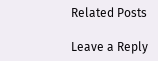Related Posts

Leave a Reply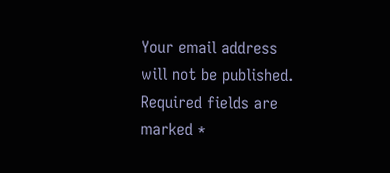Your email address will not be published. Required fields are marked *